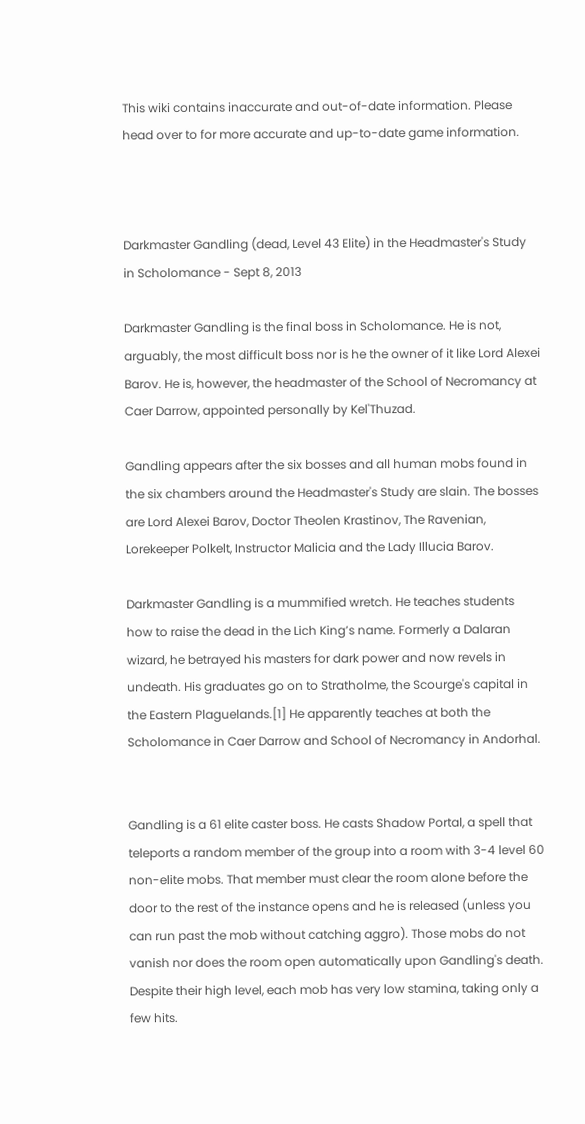This wiki contains inaccurate and out-of-date information. Please head over to for more accurate and up-to-date game information.



Darkmaster Gandling (dead, Level 43 Elite) in the Headmaster's Study in Scholomance - Sept 8, 2013

Darkmaster Gandling is the final boss in Scholomance. He is not, arguably, the most difficult boss nor is he the owner of it like Lord Alexei Barov. He is, however, the headmaster of the School of Necromancy at Caer Darrow, appointed personally by Kel'Thuzad.

Gandling appears after the six bosses and all human mobs found in the six chambers around the Headmaster's Study are slain. The bosses are Lord Alexei Barov, Doctor Theolen Krastinov, The Ravenian, Lorekeeper Polkelt, Instructor Malicia and the Lady Illucia Barov.

Darkmaster Gandling is a mummified wretch. He teaches students how to raise the dead in the Lich King’s name. Formerly a Dalaran wizard, he betrayed his masters for dark power and now revels in undeath. His graduates go on to Stratholme, the Scourge's capital in the Eastern Plaguelands.[1] He apparently teaches at both the Scholomance in Caer Darrow and School of Necromancy in Andorhal.


Gandling is a 61 elite caster boss. He casts Shadow Portal, a spell that teleports a random member of the group into a room with 3-4 level 60 non-elite mobs. That member must clear the room alone before the door to the rest of the instance opens and he is released (unless you can run past the mob without catching aggro). Those mobs do not vanish nor does the room open automatically upon Gandling's death. Despite their high level, each mob has very low stamina, taking only a few hits.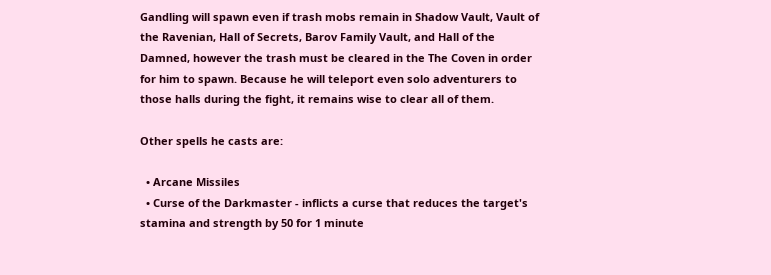Gandling will spawn even if trash mobs remain in Shadow Vault, Vault of the Ravenian, Hall of Secrets, Barov Family Vault, and Hall of the Damned, however the trash must be cleared in the The Coven in order for him to spawn. Because he will teleport even solo adventurers to those halls during the fight, it remains wise to clear all of them.

Other spells he casts are:

  • Arcane Missiles
  • Curse of the Darkmaster - inflicts a curse that reduces the target's stamina and strength by 50 for 1 minute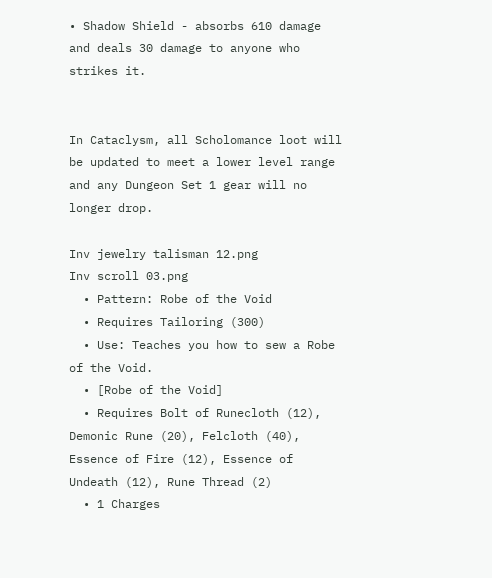• Shadow Shield - absorbs 610 damage and deals 30 damage to anyone who strikes it.


In Cataclysm, all Scholomance loot will be updated to meet a lower level range and any Dungeon Set 1 gear will no longer drop.

Inv jewelry talisman 12.png
Inv scroll 03.png
  • Pattern: Robe of the Void
  • Requires Tailoring (300)
  • Use: Teaches you how to sew a Robe of the Void.
  • [Robe of the Void]
  • Requires Bolt of Runecloth (12), Demonic Rune (20), Felcloth (40), Essence of Fire (12), Essence of Undeath (12), Rune Thread (2)
  • 1 Charges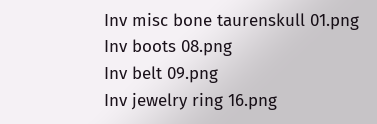Inv misc bone taurenskull 01.png
Inv boots 08.png
Inv belt 09.png
Inv jewelry ring 16.png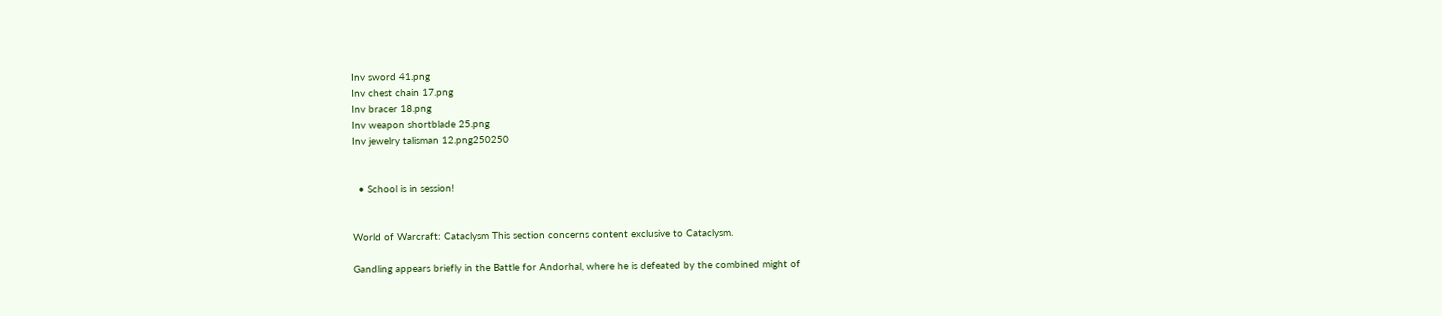Inv sword 41.png
Inv chest chain 17.png
Inv bracer 18.png
Inv weapon shortblade 25.png
Inv jewelry talisman 12.png250250


  • School is in session!


World of Warcraft: Cataclysm This section concerns content exclusive to Cataclysm.

Gandling appears briefly in the Battle for Andorhal, where he is defeated by the combined might of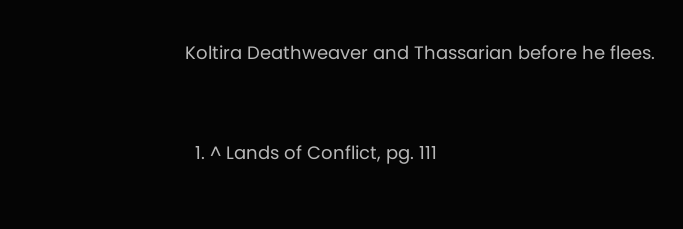Koltira Deathweaver and Thassarian before he flees.


  1. ^ Lands of Conflict, pg. 111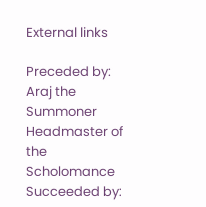External links

Preceded by:
Araj the Summoner
Headmaster of the Scholomance
Succeeded by: